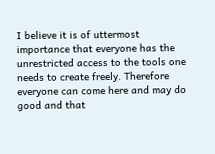I believe it is of uttermost importance that everyone has the unrestricted access to the tools one needs to create freely. Therefore everyone can come here and may do good and that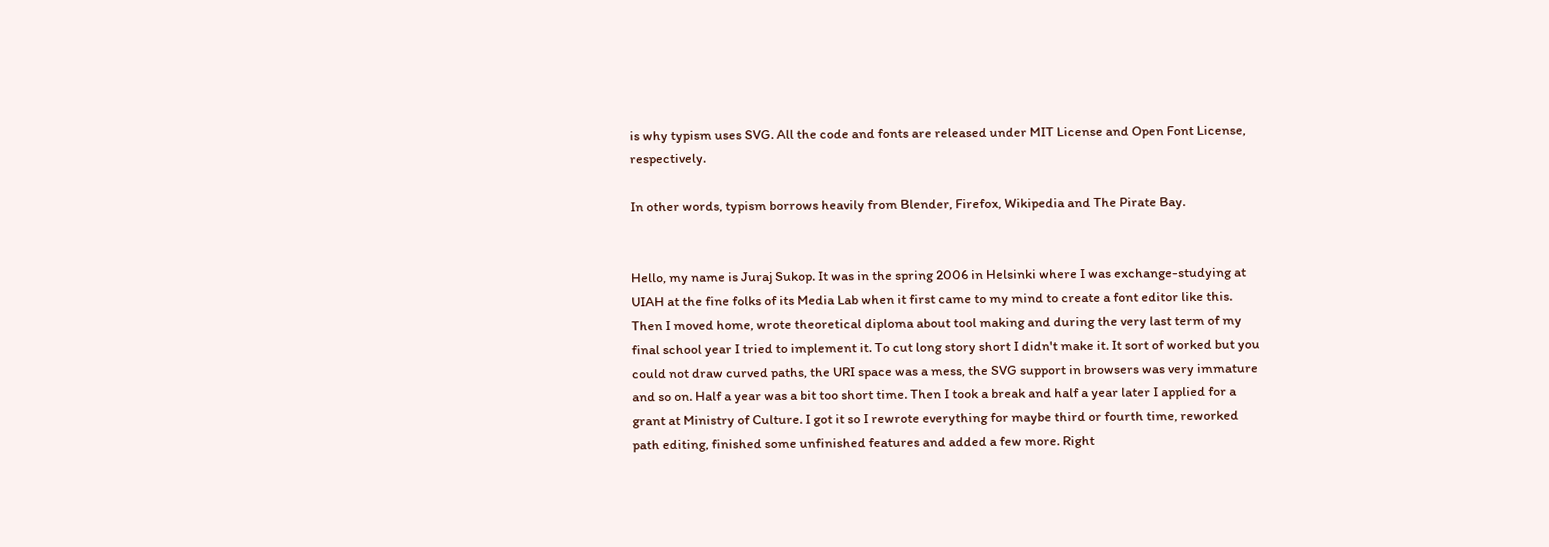is why typism uses SVG. All the code and fonts are released under MIT License and Open Font License, respectively.

In other words, typism borrows heavily from Blender, Firefox, Wikipedia and The Pirate Bay.


Hello, my name is Juraj Sukop. It was in the spring 2006 in Helsinki where I was exchange-studying at UIAH at the fine folks of its Media Lab when it first came to my mind to create a font editor like this. Then I moved home, wrote theoretical diploma about tool making and during the very last term of my final school year I tried to implement it. To cut long story short I didn't make it. It sort of worked but you could not draw curved paths, the URI space was a mess, the SVG support in browsers was very immature and so on. Half a year was a bit too short time. Then I took a break and half a year later I applied for a grant at Ministry of Culture. I got it so I rewrote everything for maybe third or fourth time, reworked path editing, finished some unfinished features and added a few more. Right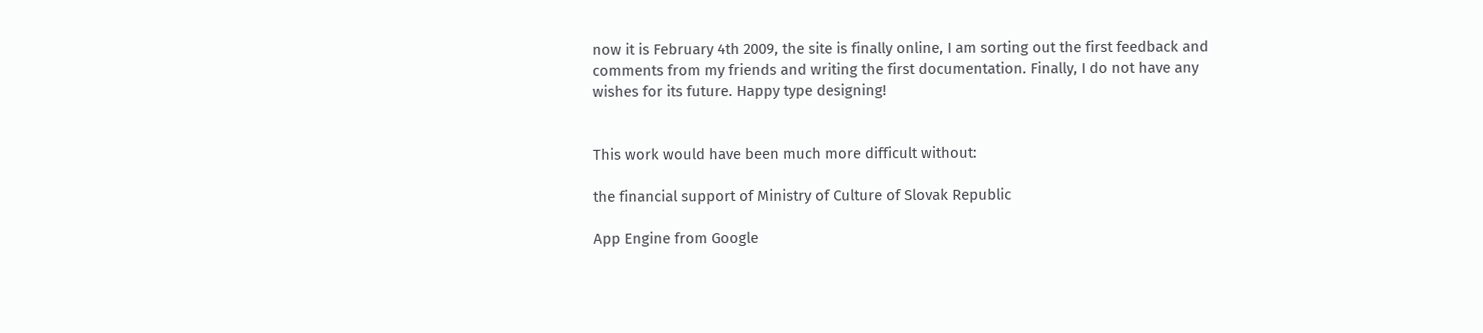now it is February 4th 2009, the site is finally online, I am sorting out the first feedback and comments from my friends and writing the first documentation. Finally, I do not have any wishes for its future. Happy type designing!


This work would have been much more difficult without:

the financial support of Ministry of Culture of Slovak Republic

App Engine from Google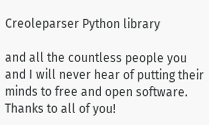Creoleparser Python library

and all the countless people you and I will never hear of putting their minds to free and open software. Thanks to all of you!